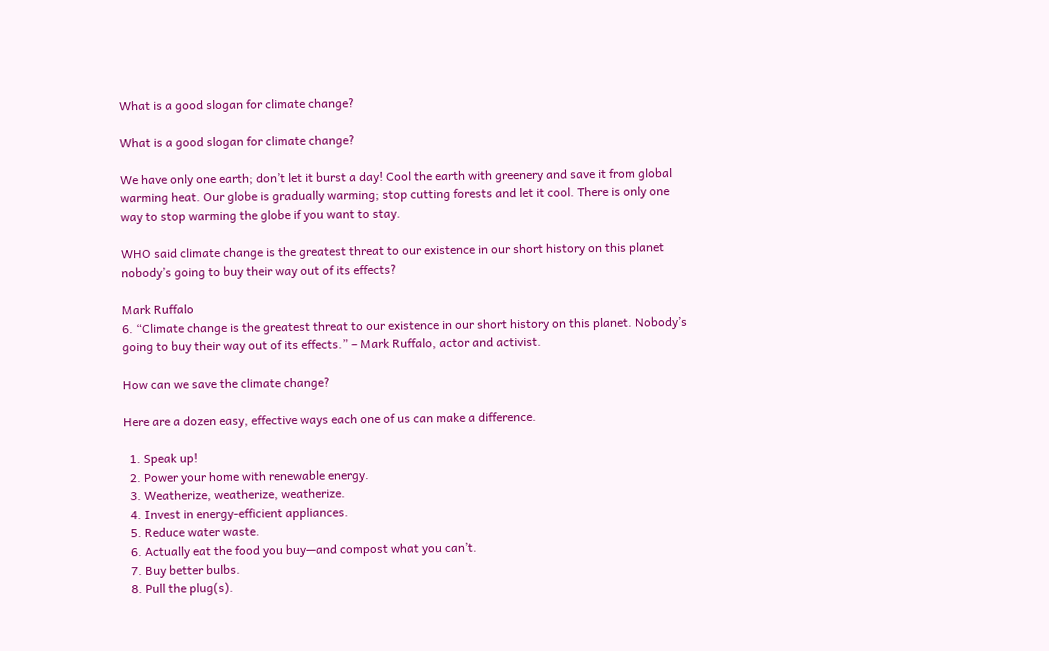What is a good slogan for climate change?

What is a good slogan for climate change?

We have only one earth; don’t let it burst a day! Cool the earth with greenery and save it from global warming heat. Our globe is gradually warming; stop cutting forests and let it cool. There is only one way to stop warming the globe if you want to stay.

WHO said climate change is the greatest threat to our existence in our short history on this planet nobody’s going to buy their way out of its effects?

Mark Ruffalo
6. “Climate change is the greatest threat to our existence in our short history on this planet. Nobody’s going to buy their way out of its effects.” – Mark Ruffalo, actor and activist.

How can we save the climate change?

Here are a dozen easy, effective ways each one of us can make a difference.

  1. Speak up!
  2. Power your home with renewable energy.
  3. Weatherize, weatherize, weatherize.
  4. Invest in energy-efficient appliances.
  5. Reduce water waste.
  6. Actually eat the food you buy—and compost what you can’t.
  7. Buy better bulbs.
  8. Pull the plug(s).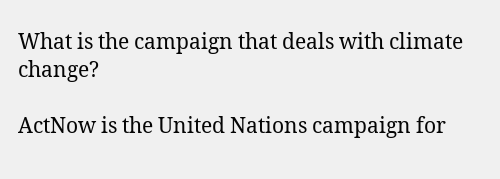What is the campaign that deals with climate change?

ActNow is the United Nations campaign for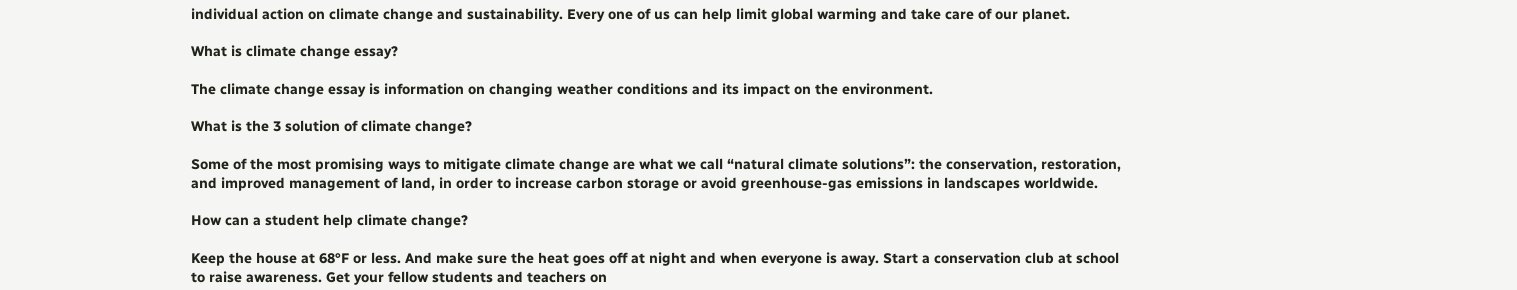individual action on climate change and sustainability. Every one of us can help limit global warming and take care of our planet.

What is climate change essay?

The climate change essay is information on changing weather conditions and its impact on the environment.

What is the 3 solution of climate change?

Some of the most promising ways to mitigate climate change are what we call “natural climate solutions”: the conservation, restoration, and improved management of land, in order to increase carbon storage or avoid greenhouse-gas emissions in landscapes worldwide.

How can a student help climate change?

Keep the house at 68°F or less. And make sure the heat goes off at night and when everyone is away. Start a conservation club at school to raise awareness. Get your fellow students and teachers on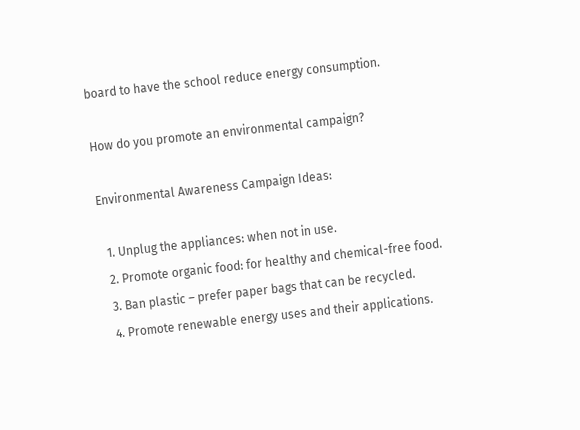board to have the school reduce energy consumption.

How do you promote an environmental campaign?

Environmental Awareness Campaign Ideas:

  1. Unplug the appliances: when not in use.
  2. Promote organic food: for healthy and chemical-free food.
  3. Ban plastic – prefer paper bags that can be recycled.
  4. Promote renewable energy uses and their applications.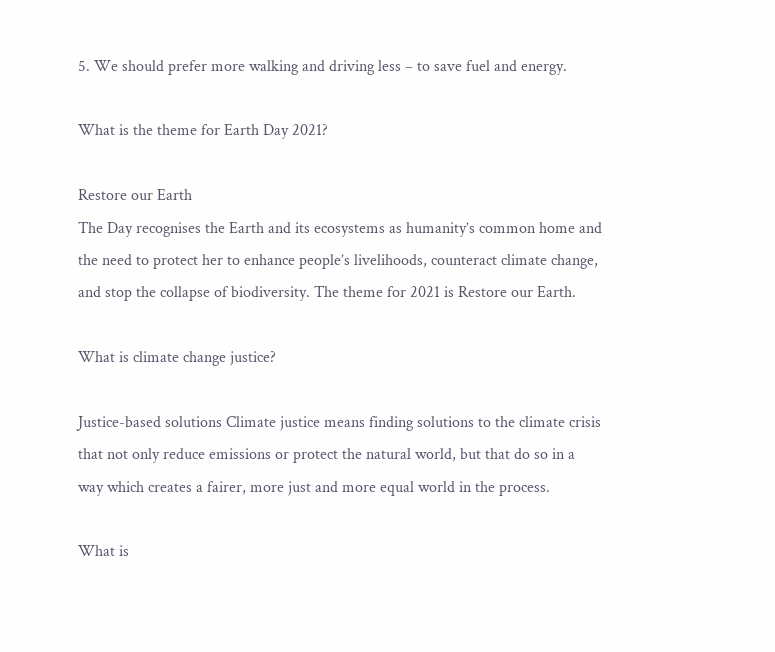5. We should prefer more walking and driving less – to save fuel and energy.

What is the theme for Earth Day 2021?

Restore our Earth
The Day recognises the Earth and its ecosystems as humanity’s common home and the need to protect her to enhance people’s livelihoods, counteract climate change, and stop the collapse of biodiversity. The theme for 2021 is Restore our Earth.

What is climate change justice?

Justice-based solutions Climate justice means finding solutions to the climate crisis that not only reduce emissions or protect the natural world, but that do so in a way which creates a fairer, more just and more equal world in the process.

What is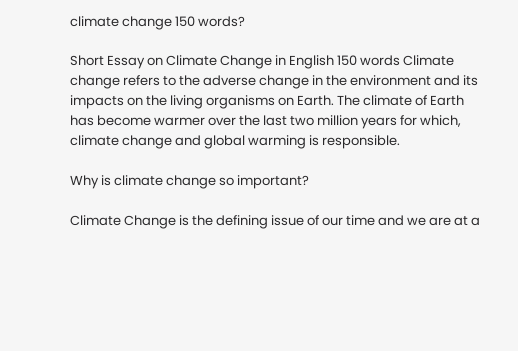climate change 150 words?

Short Essay on Climate Change in English 150 words Climate change refers to the adverse change in the environment and its impacts on the living organisms on Earth. The climate of Earth has become warmer over the last two million years for which, climate change and global warming is responsible.

Why is climate change so important?

Climate Change is the defining issue of our time and we are at a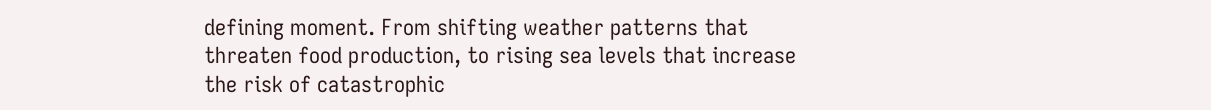defining moment. From shifting weather patterns that threaten food production, to rising sea levels that increase the risk of catastrophic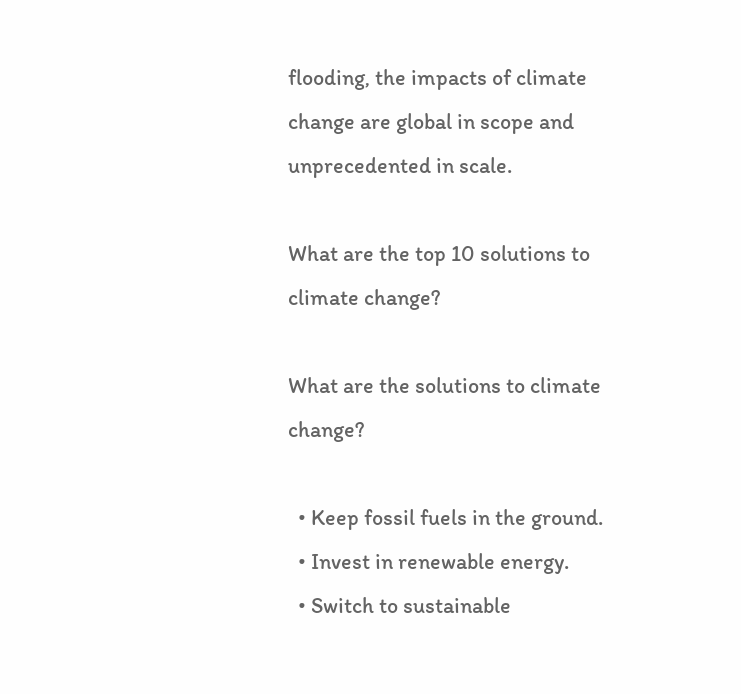flooding, the impacts of climate change are global in scope and unprecedented in scale.

What are the top 10 solutions to climate change?

What are the solutions to climate change?

  • Keep fossil fuels in the ground.
  • Invest in renewable energy.
  • Switch to sustainable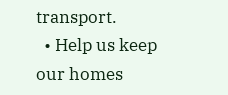transport.
  • Help us keep our homes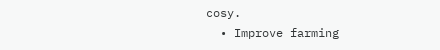cosy.
  • Improve farming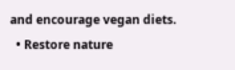and encourage vegan diets.
  • Restore nature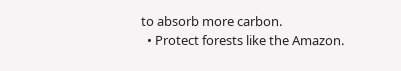to absorb more carbon.
  • Protect forests like the Amazon.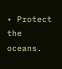• Protect the oceans.